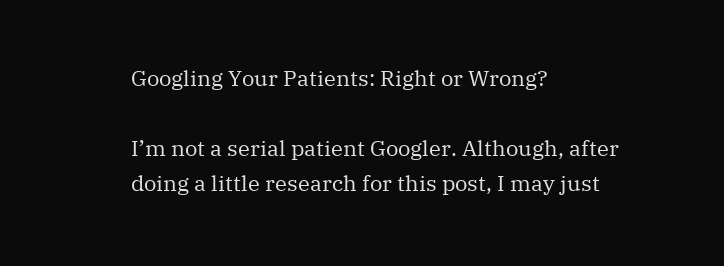Googling Your Patients: Right or Wrong?

I’m not a serial patient Googler. Although, after doing a little research for this post, I may just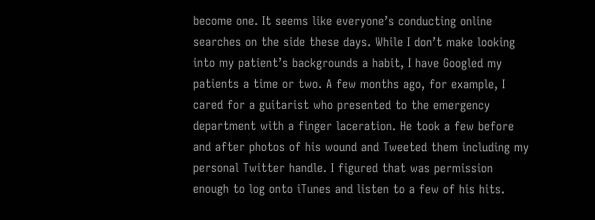become one. It seems like everyone’s conducting online searches on the side these days. While I don’t make looking into my patient’s backgrounds a habit, I have Googled my patients a time or two. A few months ago, for example, I cared for a guitarist who presented to the emergency department with a finger laceration. He took a few before and after photos of his wound and Tweeted them including my personal Twitter handle. I figured that was permission enough to log onto iTunes and listen to a few of his hits.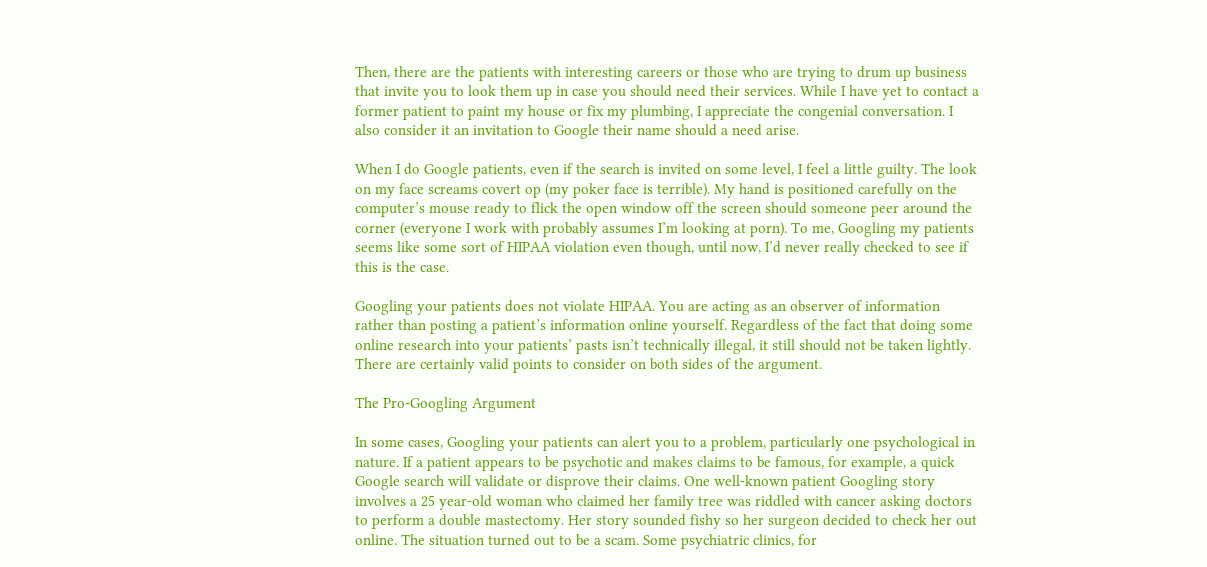Then, there are the patients with interesting careers or those who are trying to drum up business that invite you to look them up in case you should need their services. While I have yet to contact a former patient to paint my house or fix my plumbing, I appreciate the congenial conversation. I also consider it an invitation to Google their name should a need arise.

When I do Google patients, even if the search is invited on some level, I feel a little guilty. The look on my face screams covert op (my poker face is terrible). My hand is positioned carefully on the computer’s mouse ready to flick the open window off the screen should someone peer around the corner (everyone I work with probably assumes I’m looking at porn). To me, Googling my patients seems like some sort of HIPAA violation even though, until now, I’d never really checked to see if this is the case.

Googling your patients does not violate HIPAA. You are acting as an observer of information rather than posting a patient’s information online yourself. Regardless of the fact that doing some online research into your patients’ pasts isn’t technically illegal, it still should not be taken lightly. There are certainly valid points to consider on both sides of the argument.

The Pro-Googling Argument

In some cases, Googling your patients can alert you to a problem, particularly one psychological in nature. If a patient appears to be psychotic and makes claims to be famous, for example, a quick Google search will validate or disprove their claims. One well-known patient Googling story involves a 25 year-old woman who claimed her family tree was riddled with cancer asking doctors to perform a double mastectomy. Her story sounded fishy so her surgeon decided to check her out online. The situation turned out to be a scam. Some psychiatric clinics, for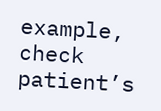example, check patient’s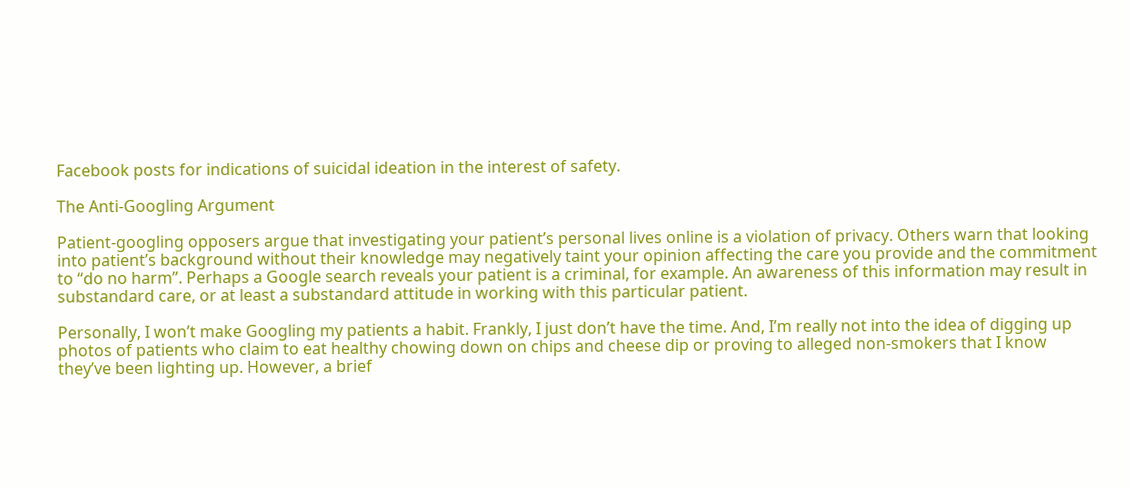Facebook posts for indications of suicidal ideation in the interest of safety.

The Anti-Googling Argument

Patient-googling opposers argue that investigating your patient’s personal lives online is a violation of privacy. Others warn that looking into patient’s background without their knowledge may negatively taint your opinion affecting the care you provide and the commitment to “do no harm”. Perhaps a Google search reveals your patient is a criminal, for example. An awareness of this information may result in substandard care, or at least a substandard attitude in working with this particular patient.

Personally, I won’t make Googling my patients a habit. Frankly, I just don’t have the time. And, I’m really not into the idea of digging up photos of patients who claim to eat healthy chowing down on chips and cheese dip or proving to alleged non-smokers that I know they’ve been lighting up. However, a brief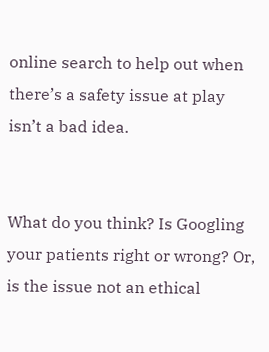online search to help out when there’s a safety issue at play isn’t a bad idea.


What do you think? Is Googling your patients right or wrong? Or, is the issue not an ethical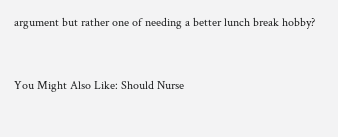argument but rather one of needing a better lunch break hobby?


You Might Also Like: Should Nurse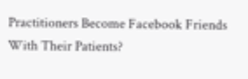Practitioners Become Facebook Friends With Their Patients?